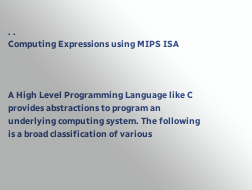. .
Computing Expressions using MIPS ISA



A High Level Programming Language like C provides abstractions to program an underlying computing system. The following is a broad classification of various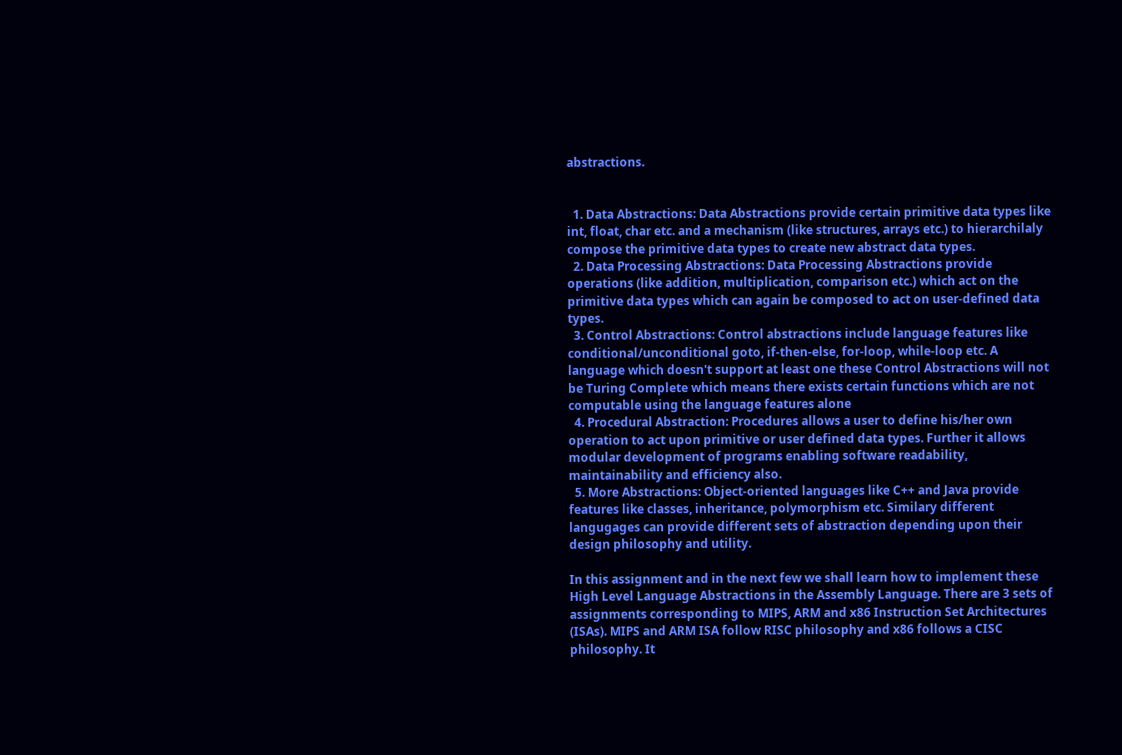abstractions.


  1. Data Abstractions: Data Abstractions provide certain primitive data types like int, float, char etc. and a mechanism (like structures, arrays etc.) to hierarchilaly compose the primitive data types to create new abstract data types.
  2. Data Processing Abstractions: Data Processing Abstractions provide operations (like addition, multiplication, comparison etc.) which act on the primitive data types which can again be composed to act on user-defined data types.
  3. Control Abstractions: Control abstractions include language features like conditional/unconditional goto, if-then-else, for-loop, while-loop etc. A language which doesn't support at least one these Control Abstractions will not be Turing Complete which means there exists certain functions which are not computable using the language features alone
  4. Procedural Abstraction: Procedures allows a user to define his/her own operation to act upon primitive or user defined data types. Further it allows modular development of programs enabling software readability, maintainability and efficiency also.
  5. More Abstractions: Object-oriented languages like C++ and Java provide features like classes, inheritance, polymorphism etc. Similary different langugages can provide different sets of abstraction depending upon their design philosophy and utility.

In this assignment and in the next few we shall learn how to implement these High Level Language Abstractions in the Assembly Language. There are 3 sets of assignments corresponding to MIPS, ARM and x86 Instruction Set Architectures (ISAs). MIPS and ARM ISA follow RISC philosophy and x86 follows a CISC philosophy. It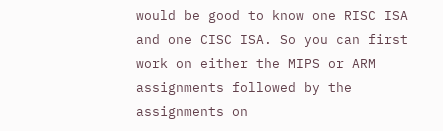would be good to know one RISC ISA and one CISC ISA. So you can first work on either the MIPS or ARM assignments followed by the assignments on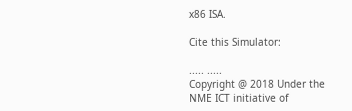x86 ISA.

Cite this Simulator:

..... .....
Copyright @ 2018 Under the NME ICT initiative of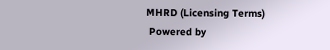MHRD (Licensing Terms)
 Powered by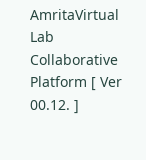AmritaVirtual Lab Collaborative Platform [ Ver 00.12. ]